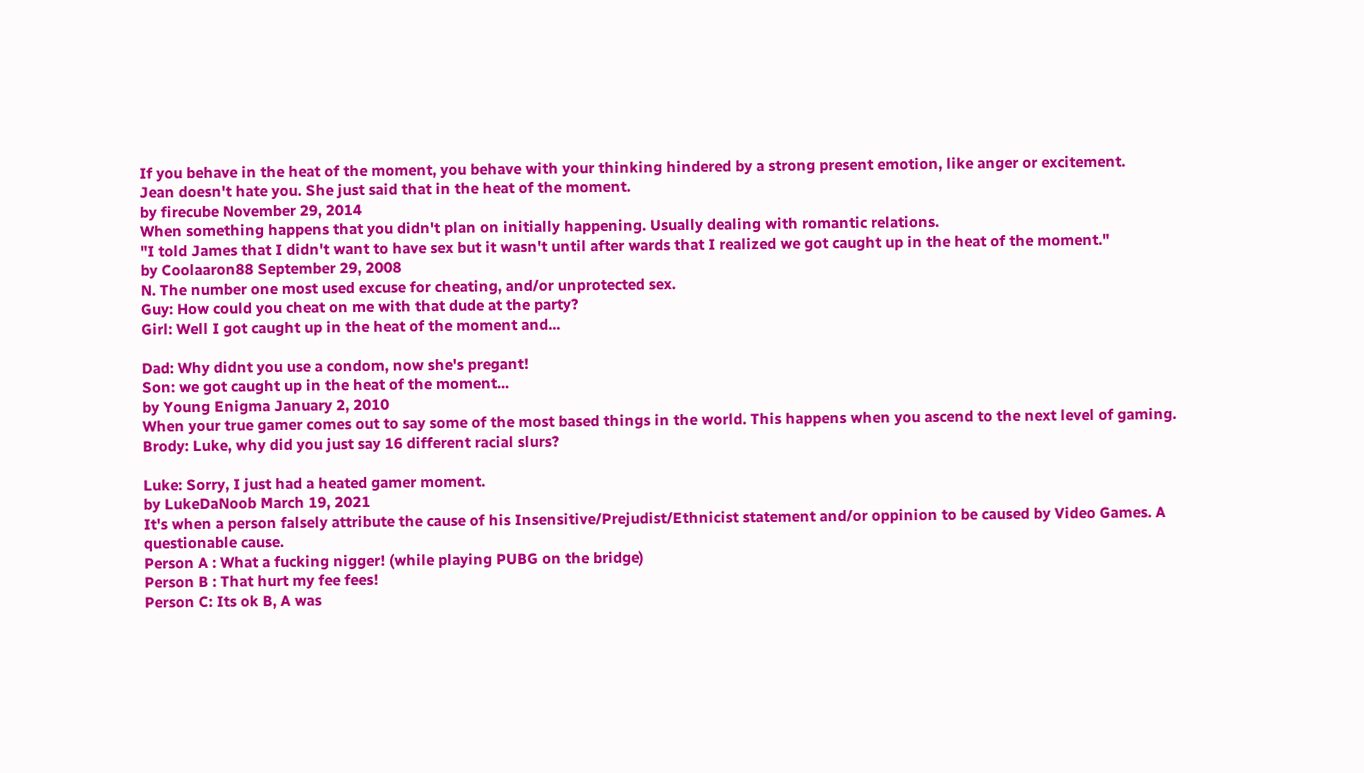If you behave in the heat of the moment, you behave with your thinking hindered by a strong present emotion, like anger or excitement.
Jean doesn't hate you. She just said that in the heat of the moment.
by firecube November 29, 2014
When something happens that you didn't plan on initially happening. Usually dealing with romantic relations.
"I told James that I didn't want to have sex but it wasn't until after wards that I realized we got caught up in the heat of the moment."
by Coolaaron88 September 29, 2008
N. The number one most used excuse for cheating, and/or unprotected sex.
Guy: How could you cheat on me with that dude at the party?
Girl: Well I got caught up in the heat of the moment and...

Dad: Why didnt you use a condom, now she's pregant!
Son: we got caught up in the heat of the moment...
by Young Enigma January 2, 2010
When your true gamer comes out to say some of the most based things in the world. This happens when you ascend to the next level of gaming.
Brody: Luke, why did you just say 16 different racial slurs?

Luke: Sorry, I just had a heated gamer moment.
by LukeDaNoob March 19, 2021
It's when a person falsely attribute the cause of his Insensitive/Prejudist/Ethnicist statement and/or oppinion to be caused by Video Games. A questionable cause.
Person A : What a fucking nigger! (while playing PUBG on the bridge)
Person B : That hurt my fee fees!
Person C: Its ok B, A was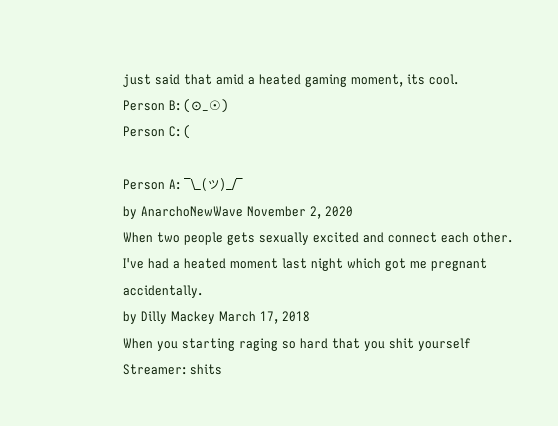just said that amid a heated gaming moment, its cool.
Person B: (⊙_☉)
Person C: (

Person A: ¯\_(ツ)_/¯
by AnarchoNewWave November 2, 2020
When two people gets sexually excited and connect each other.
I've had a heated moment last night which got me pregnant accidentally.
by Dilly Mackey March 17, 2018
When you starting raging so hard that you shit yourself
Streamer: shits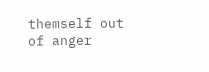themself out of anger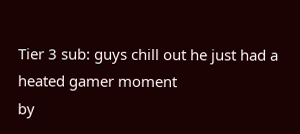Tier 3 sub: guys chill out he just had a heated gamer moment
by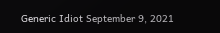Generic Idiot September 9, 2021